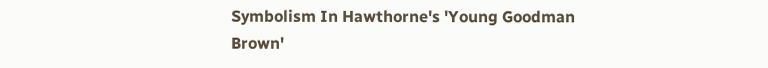Symbolism In Hawthorne's 'Young Goodman Brown'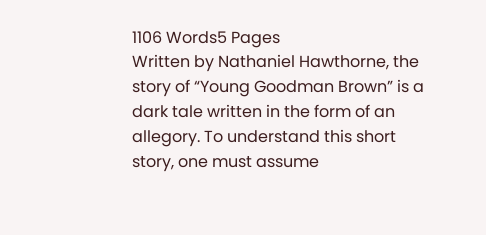1106 Words5 Pages
Written by Nathaniel Hawthorne, the story of “Young Goodman Brown” is a dark tale written in the form of an allegory. To understand this short story, one must assume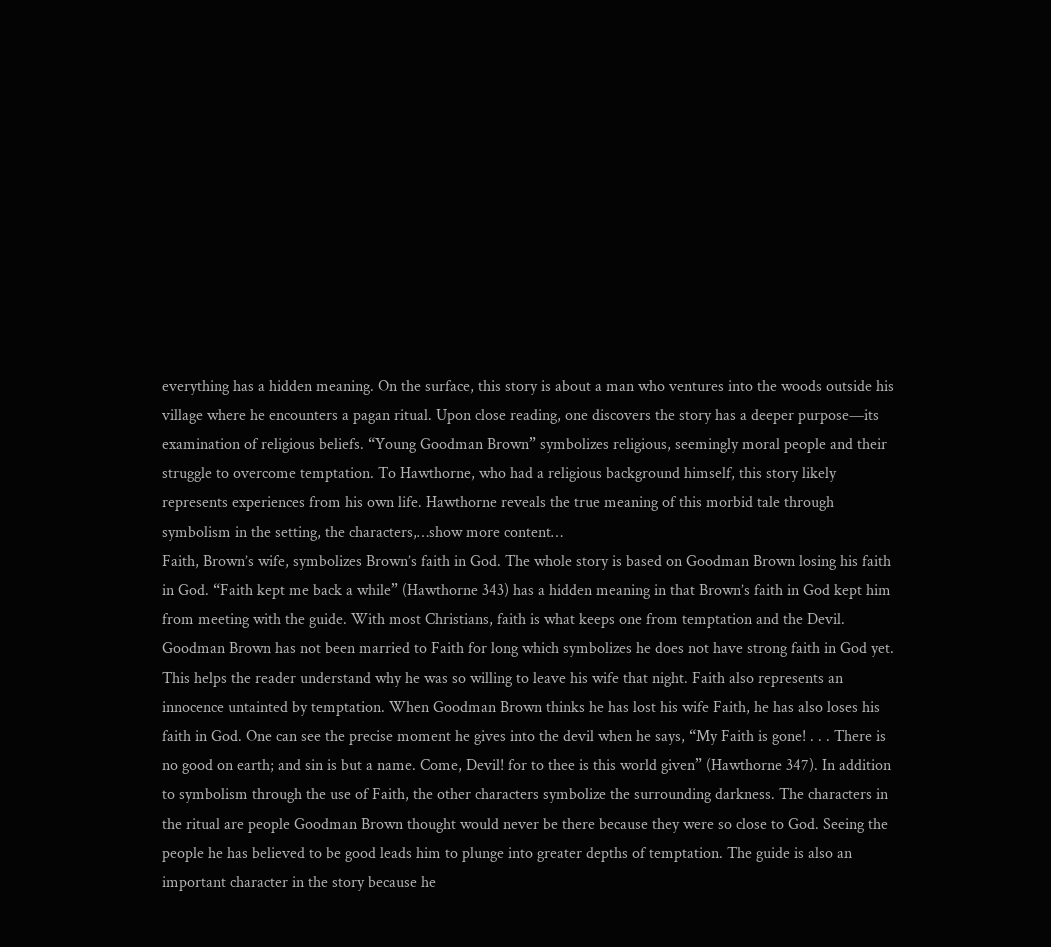everything has a hidden meaning. On the surface, this story is about a man who ventures into the woods outside his village where he encounters a pagan ritual. Upon close reading, one discovers the story has a deeper purpose—its examination of religious beliefs. “Young Goodman Brown” symbolizes religious, seemingly moral people and their struggle to overcome temptation. To Hawthorne, who had a religious background himself, this story likely represents experiences from his own life. Hawthorne reveals the true meaning of this morbid tale through symbolism in the setting, the characters,…show more content…
Faith, Brown’s wife, symbolizes Brown’s faith in God. The whole story is based on Goodman Brown losing his faith in God. “Faith kept me back a while” (Hawthorne 343) has a hidden meaning in that Brown’s faith in God kept him from meeting with the guide. With most Christians, faith is what keeps one from temptation and the Devil. Goodman Brown has not been married to Faith for long which symbolizes he does not have strong faith in God yet. This helps the reader understand why he was so willing to leave his wife that night. Faith also represents an innocence untainted by temptation. When Goodman Brown thinks he has lost his wife Faith, he has also loses his faith in God. One can see the precise moment he gives into the devil when he says, “My Faith is gone! . . . There is no good on earth; and sin is but a name. Come, Devil! for to thee is this world given” (Hawthorne 347). In addition to symbolism through the use of Faith, the other characters symbolize the surrounding darkness. The characters in the ritual are people Goodman Brown thought would never be there because they were so close to God. Seeing the people he has believed to be good leads him to plunge into greater depths of temptation. The guide is also an important character in the story because he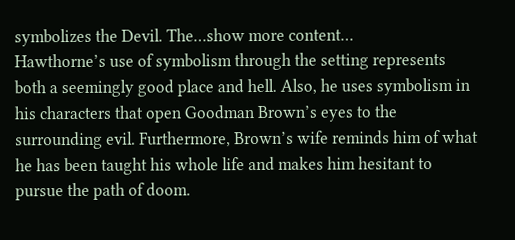symbolizes the Devil. The…show more content…
Hawthorne’s use of symbolism through the setting represents both a seemingly good place and hell. Also, he uses symbolism in his characters that open Goodman Brown’s eyes to the surrounding evil. Furthermore, Brown’s wife reminds him of what he has been taught his whole life and makes him hesitant to pursue the path of doom.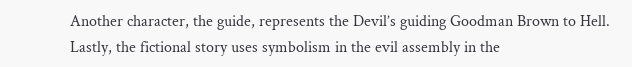Another character, the guide, represents the Devil’s guiding Goodman Brown to Hell. Lastly, the fictional story uses symbolism in the evil assembly in the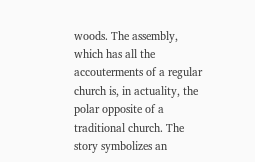woods. The assembly, which has all the accouterments of a regular church is, in actuality, the polar opposite of a traditional church. The story symbolizes an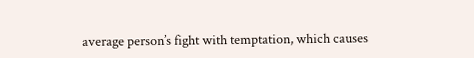average person’s fight with temptation, which causes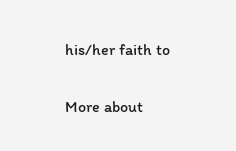his/her faith to

More about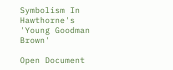Symbolism In Hawthorne's 'Young Goodman Brown'

Open Document